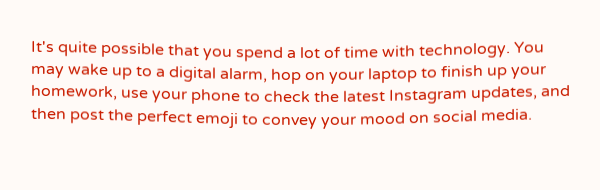It's quite possible that you spend a lot of time with technology. You may wake up to a digital alarm, hop on your laptop to finish up your homework, use your phone to check the latest Instagram updates, and then post the perfect emoji to convey your mood on social media.